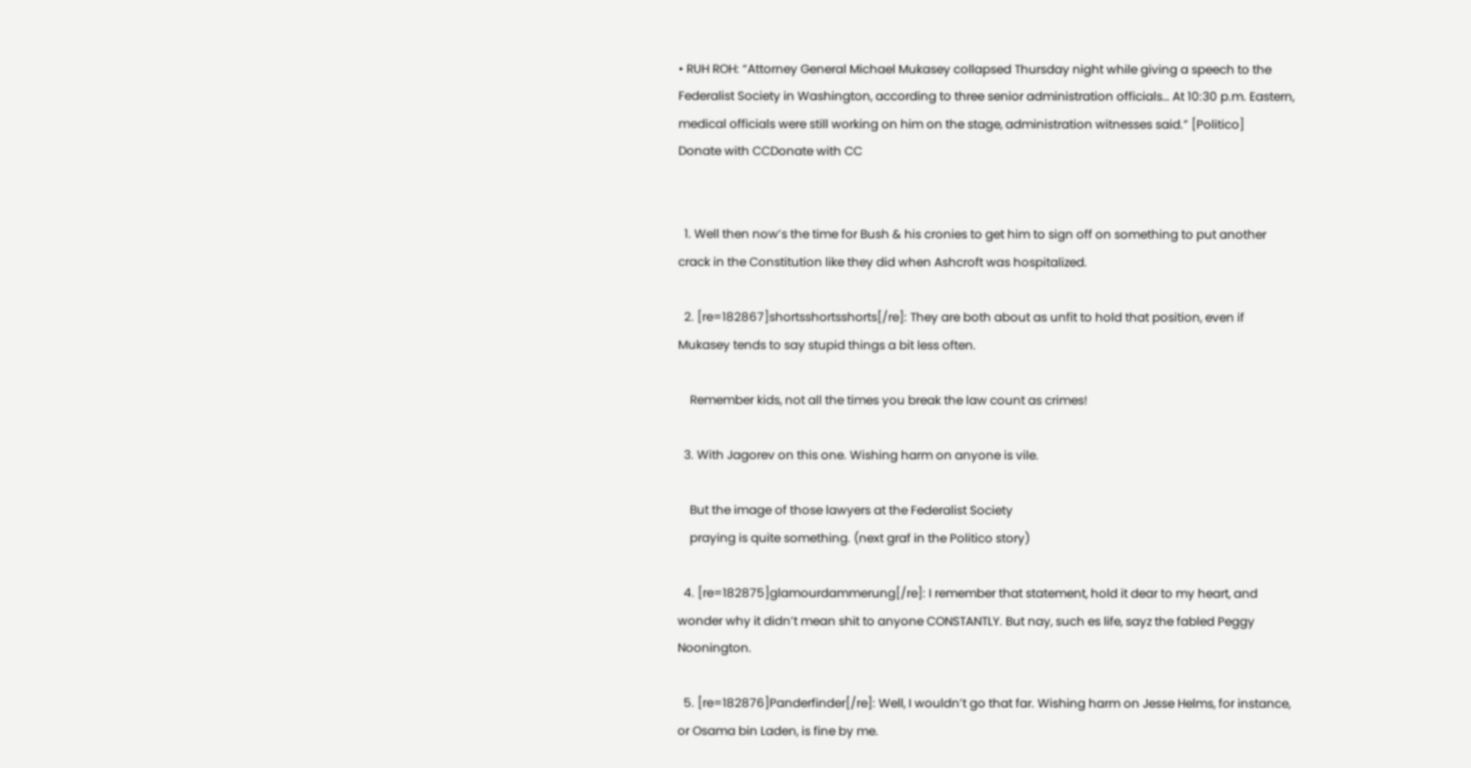• RUH ROH: “Attorney General Michael Mukasey collapsed Thursday night while giving a speech to the Federalist Society in Washington, according to three senior administration officials… At 10:30 p.m. Eastern, medical officials were still working on him on the stage, administration witnesses said.” [Politico]
Donate with CCDonate with CC


  1. Well then now’s the time for Bush & his cronies to get him to sign off on something to put another crack in the Constitution like they did when Ashcroft was hospitalized.

  2. [re=182867]shortsshortsshorts[/re]: They are both about as unfit to hold that position, even if Mukasey tends to say stupid things a bit less often.

    Remember kids, not all the times you break the law count as crimes!

  3. With Jagorev on this one. Wishing harm on anyone is vile.

    But the image of those lawyers at the Federalist Society
    praying is quite something. (next graf in the Politico story)

  4. [re=182875]glamourdammerung[/re]: I remember that statement, hold it dear to my heart, and wonder why it didn’t mean shit to anyone CONSTANTLY. But nay, such es life, sayz the fabled Peggy Noonington.

  5. [re=182876]Panderfinder[/re]: Well, I wouldn’t go that far. Wishing harm on Jesse Helms, for instance, or Osama bin Laden, is fine by me.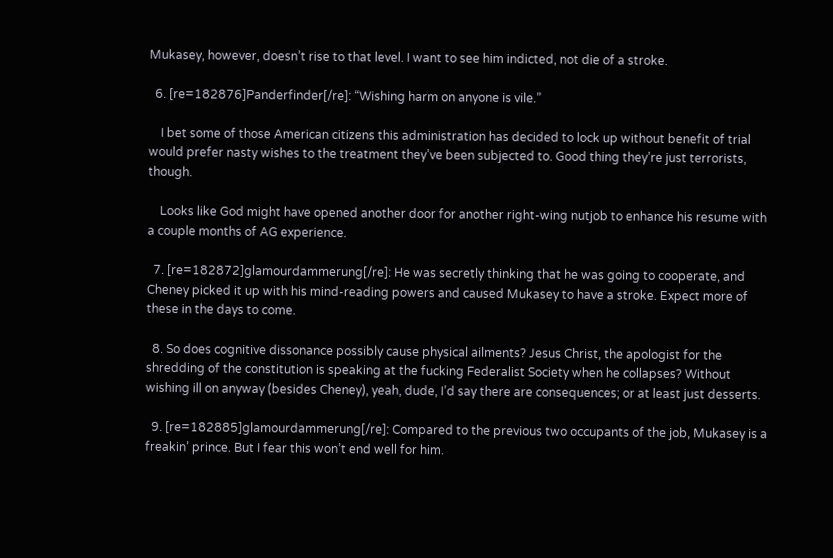Mukasey, however, doesn’t rise to that level. I want to see him indicted, not die of a stroke.

  6. [re=182876]Panderfinder[/re]: “Wishing harm on anyone is vile.”

    I bet some of those American citizens this administration has decided to lock up without benefit of trial would prefer nasty wishes to the treatment they’ve been subjected to. Good thing they’re just terrorists, though.

    Looks like God might have opened another door for another right-wing nutjob to enhance his resume with a couple months of AG experience.

  7. [re=182872]glamourdammerung[/re]: He was secretly thinking that he was going to cooperate, and Cheney picked it up with his mind-reading powers and caused Mukasey to have a stroke. Expect more of these in the days to come.

  8. So does cognitive dissonance possibly cause physical ailments? Jesus Christ, the apologist for the shredding of the constitution is speaking at the fucking Federalist Society when he collapses? Without wishing ill on anyway (besides Cheney), yeah, dude, I’d say there are consequences; or at least just desserts.

  9. [re=182885]glamourdammerung[/re]: Compared to the previous two occupants of the job, Mukasey is a freakin’ prince. But I fear this won’t end well for him.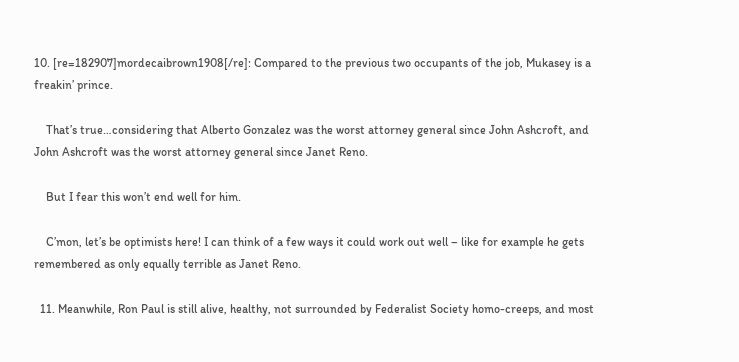10. [re=182907]mordecaibrown1908[/re]: Compared to the previous two occupants of the job, Mukasey is a freakin’ prince.

    That’s true…considering that Alberto Gonzalez was the worst attorney general since John Ashcroft, and John Ashcroft was the worst attorney general since Janet Reno.

    But I fear this won’t end well for him.

    C’mon, let’s be optimists here! I can think of a few ways it could work out well – like for example he gets remembered as only equally terrible as Janet Reno.

  11. Meanwhile, Ron Paul is still alive, healthy, not surrounded by Federalist Society homo-creeps, and most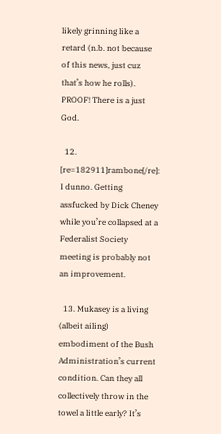likely grinning like a retard (n.b. not because of this news, just cuz that’s how he rolls). PROOF! There is a just God.

  12. [re=182911]rambone[/re]: I dunno. Getting assfucked by Dick Cheney while you’re collapsed at a Federalist Society meeting is probably not an improvement.

  13. Mukasey is a living (albeit ailing) embodiment of the Bush Administration’s current condition. Can they all collectively throw in the towel a little early? It’s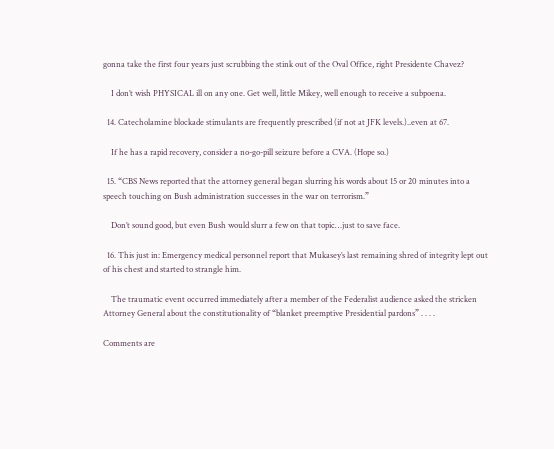gonna take the first four years just scrubbing the stink out of the Oval Office, right Presidente Chavez?

    I don’t wish PHYSICAL ill on any one. Get well, little Mikey, well enough to receive a subpoena.

  14. Catecholamine blockade stimulants are frequently prescribed (if not at JFK levels.)..even at 67.

    If he has a rapid recovery, consider a no-go-pill seizure before a CVA. (Hope so.)

  15. “CBS News reported that the attorney general began slurring his words about 15 or 20 minutes into a speech touching on Bush administration successes in the war on terrorism.”

    Don’t sound good, but even Bush would slurr a few on that topic…just to save face.

  16. This just in: Emergency medical personnel report that Mukasey’s last remaining shred of integrity lept out of his chest and started to strangle him.

    The traumatic event occurred immediately after a member of the Federalist audience asked the stricken Attorney General about the constitutionality of “blanket preemptive Presidential pardons” . . . .

Comments are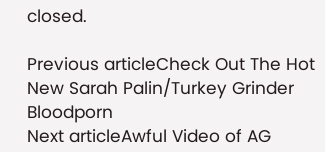closed.

Previous articleCheck Out The Hot New Sarah Palin/Turkey Grinder Bloodporn
Next articleAwful Video of AG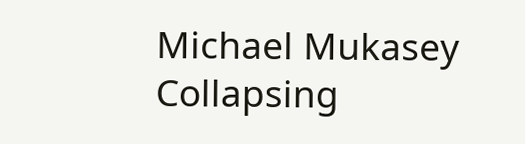Michael Mukasey Collapsing